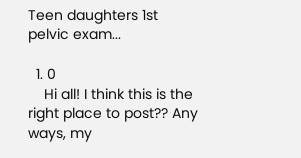Teen daughters 1st pelvic exam...

  1. 0
    Hi all! I think this is the right place to post?? Any ways, my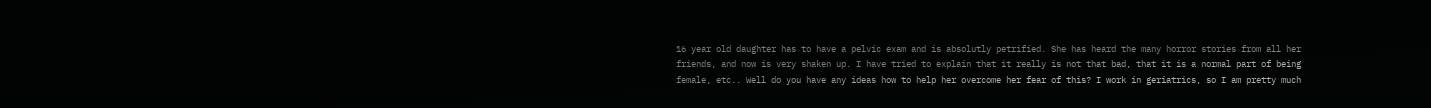16 year old daughter has to have a pelvic exam and is absolutly petrified. She has heard the many horror stories from all her friends, and now is very shaken up. I have tried to explain that it really is not that bad, that it is a normal part of being female, etc.. Well do you have any ideas how to help her overcome her fear of this? I work in geriatrics, so I am pretty much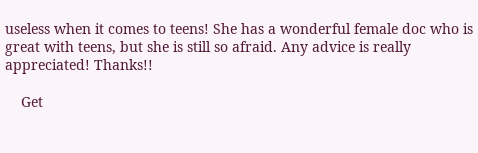useless when it comes to teens! She has a wonderful female doc who is great with teens, but she is still so afraid. Any advice is really appreciated! Thanks!!

    Get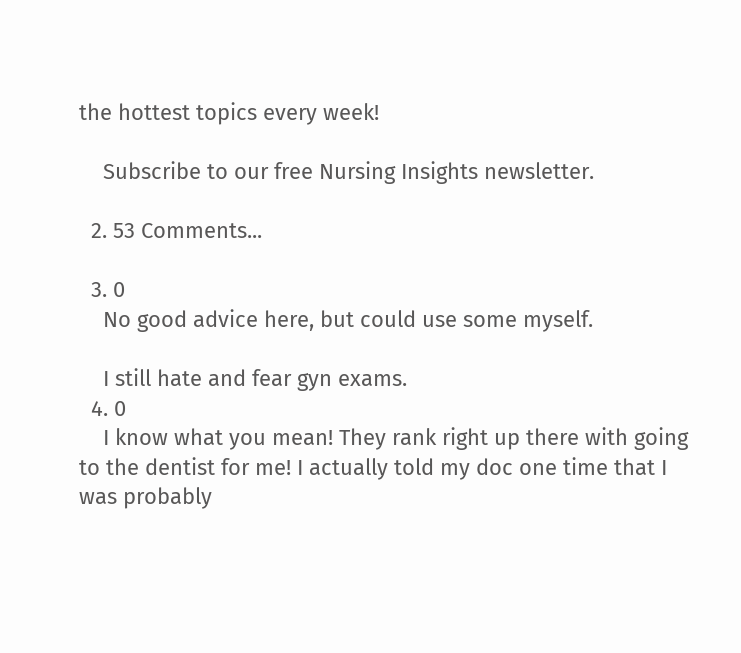the hottest topics every week!

    Subscribe to our free Nursing Insights newsletter.

  2. 53 Comments...

  3. 0
    No good advice here, but could use some myself.

    I still hate and fear gyn exams.
  4. 0
    I know what you mean! They rank right up there with going to the dentist for me! I actually told my doc one time that I was probably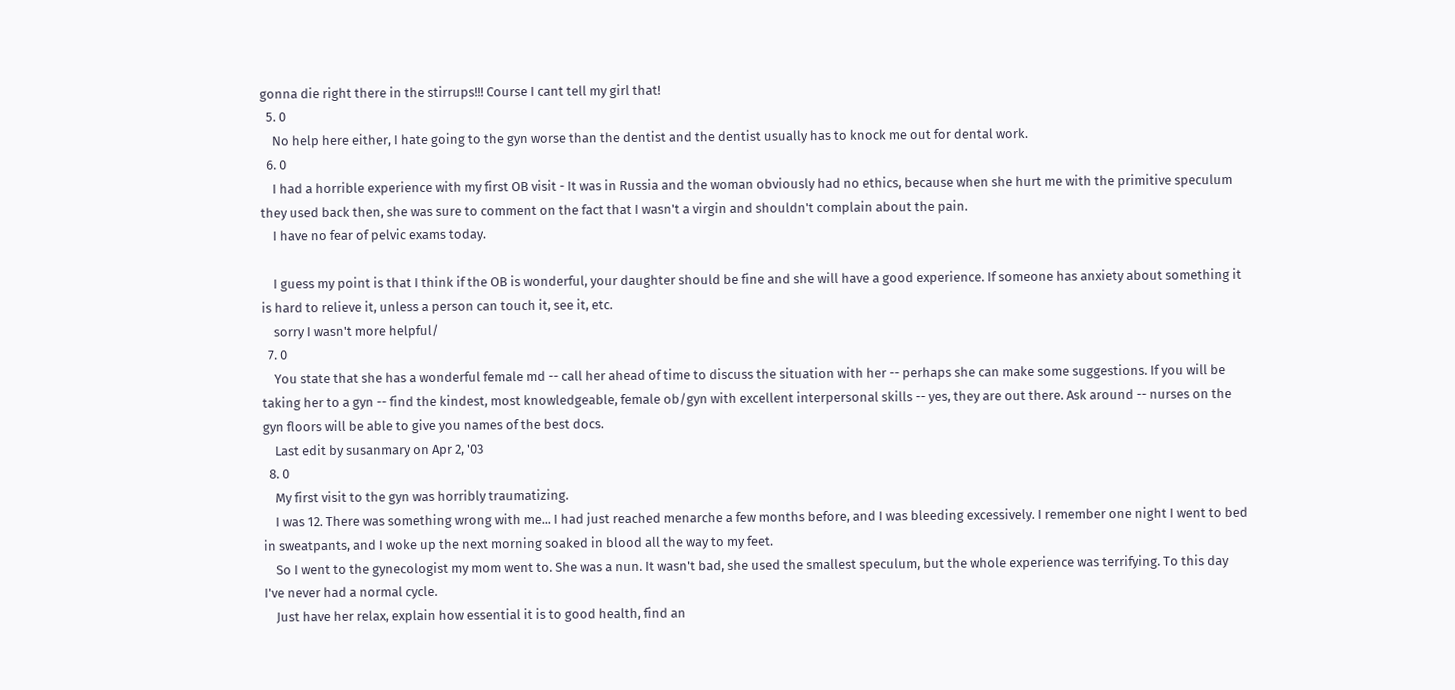gonna die right there in the stirrups!!! Course I cant tell my girl that!
  5. 0
    No help here either, I hate going to the gyn worse than the dentist and the dentist usually has to knock me out for dental work.
  6. 0
    I had a horrible experience with my first OB visit - It was in Russia and the woman obviously had no ethics, because when she hurt me with the primitive speculum they used back then, she was sure to comment on the fact that I wasn't a virgin and shouldn't complain about the pain.
    I have no fear of pelvic exams today.

    I guess my point is that I think if the OB is wonderful, your daughter should be fine and she will have a good experience. If someone has anxiety about something it is hard to relieve it, unless a person can touch it, see it, etc.
    sorry I wasn't more helpful/
  7. 0
    You state that she has a wonderful female md -- call her ahead of time to discuss the situation with her -- perhaps she can make some suggestions. If you will be taking her to a gyn -- find the kindest, most knowledgeable, female ob/gyn with excellent interpersonal skills -- yes, they are out there. Ask around -- nurses on the gyn floors will be able to give you names of the best docs.
    Last edit by susanmary on Apr 2, '03
  8. 0
    My first visit to the gyn was horribly traumatizing.
    I was 12. There was something wrong with me... I had just reached menarche a few months before, and I was bleeding excessively. I remember one night I went to bed in sweatpants, and I woke up the next morning soaked in blood all the way to my feet.
    So I went to the gynecologist my mom went to. She was a nun. It wasn't bad, she used the smallest speculum, but the whole experience was terrifying. To this day I've never had a normal cycle.
    Just have her relax, explain how essential it is to good health, find an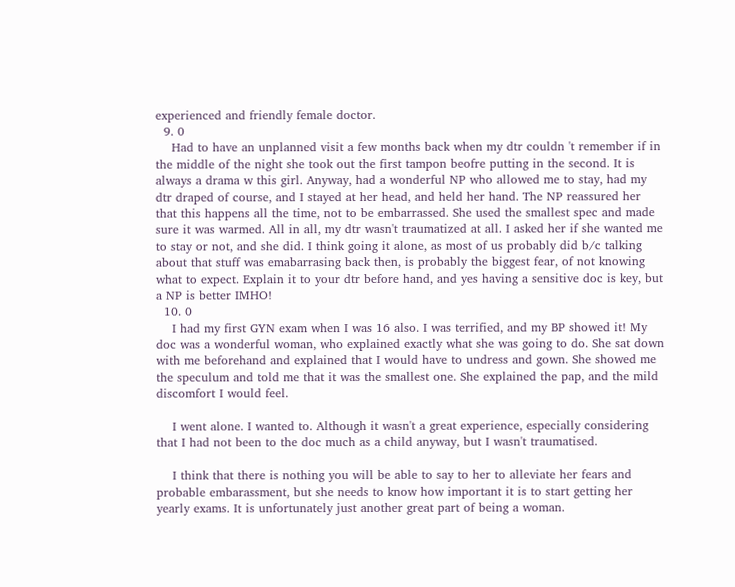experienced and friendly female doctor.
  9. 0
    Had to have an unplanned visit a few months back when my dtr couldn 't remember if in the middle of the night she took out the first tampon beofre putting in the second. It is always a drama w this girl. Anyway, had a wonderful NP who allowed me to stay, had my dtr draped of course, and I stayed at her head, and held her hand. The NP reassured her that this happens all the time, not to be embarrassed. She used the smallest spec and made sure it was warmed. All in all, my dtr wasn't traumatized at all. I asked her if she wanted me to stay or not, and she did. I think going it alone, as most of us probably did b/c talking about that stuff was emabarrasing back then, is probably the biggest fear, of not knowing what to expect. Explain it to your dtr before hand, and yes having a sensitive doc is key, but a NP is better IMHO!
  10. 0
    I had my first GYN exam when I was 16 also. I was terrified, and my BP showed it! My doc was a wonderful woman, who explained exactly what she was going to do. She sat down with me beforehand and explained that I would have to undress and gown. She showed me the speculum and told me that it was the smallest one. She explained the pap, and the mild discomfort I would feel.

    I went alone. I wanted to. Although it wasn't a great experience, especially considering that I had not been to the doc much as a child anyway, but I wasn't traumatised.

    I think that there is nothing you will be able to say to her to alleviate her fears and probable embarassment, but she needs to know how important it is to start getting her yearly exams. It is unfortunately just another great part of being a woman.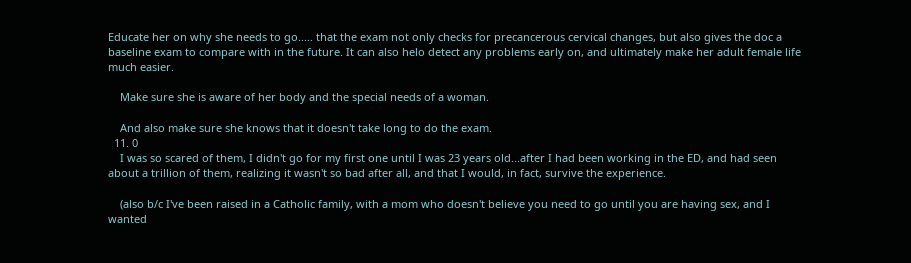Educate her on why she needs to go..... that the exam not only checks for precancerous cervical changes, but also gives the doc a baseline exam to compare with in the future. It can also helo detect any problems early on, and ultimately make her adult female life much easier.

    Make sure she is aware of her body and the special needs of a woman.

    And also make sure she knows that it doesn't take long to do the exam.
  11. 0
    I was so scared of them, I didn't go for my first one until I was 23 years old...after I had been working in the ED, and had seen about a trillion of them, realizing it wasn't so bad after all, and that I would, in fact, survive the experience.

    (also b/c I've been raised in a Catholic family, with a mom who doesn't believe you need to go until you are having sex, and I wanted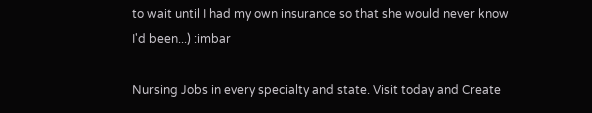to wait until I had my own insurance so that she would never know I'd been...) :imbar

Nursing Jobs in every specialty and state. Visit today and Create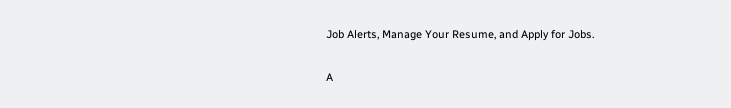Job Alerts, Manage Your Resume, and Apply for Jobs.

A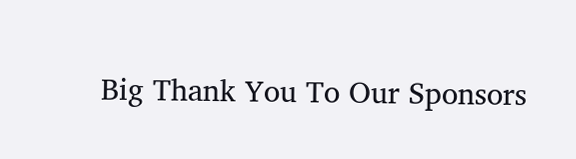Big Thank You To Our Sponsors